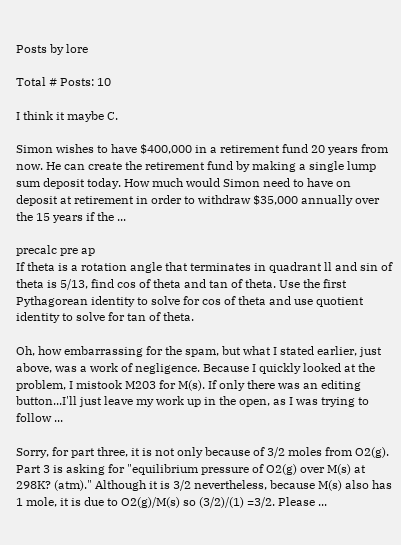Posts by lore

Total # Posts: 10

I think it maybe C.

Simon wishes to have $400,000 in a retirement fund 20 years from now. He can create the retirement fund by making a single lump sum deposit today. How much would Simon need to have on deposit at retirement in order to withdraw $35,000 annually over the 15 years if the ...

precalc pre ap
If theta is a rotation angle that terminates in quadrant ll and sin of theta is 5/13, find cos of theta and tan of theta. Use the first Pythagorean identity to solve for cos of theta and use quotient identity to solve for tan of theta.

Oh, how embarrassing for the spam, but what I stated earlier, just above, was a work of negligence. Because I quickly looked at the problem, I mistook M203 for M(s). If only there was an editing button...I'll just leave my work up in the open, as I was trying to follow ...

Sorry, for part three, it is not only because of 3/2 moles from O2(g). Part 3 is asking for "equilibrium pressure of O2(g) over M(s) at 298K? (atm)." Although it is 3/2 nevertheless, because M(s) also has 1 mole, it is due to O2(g)/M(s) so (3/2)/(1) =3/2. Please ...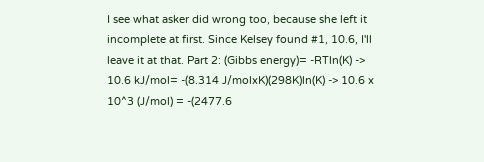I see what asker did wrong too, because she left it incomplete at first. Since Kelsey found #1, 10.6, I'll leave it at that. Part 2: (Gibbs energy)= -RTln(K) -> 10.6 kJ/mol= -(8.314 J/molxK)(298K)ln(K) -> 10.6 x 10^3 (J/mol) = -(2477.6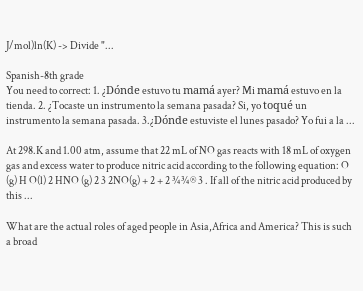J/mol)ln(K) -> Divide "...

Spanish-8th grade
You need to correct: 1. ¿Dónde estuvo tu mamá ayer? Mi mamá estuvo en la tienda. 2. ¿Tocaste un instrumento la semana pasada? Si, yo toqué un instrumento la semana pasada. 3.¿Dónde estuviste el lunes pasado? Yo fui a la ...

At 298.K and 1.00 atm, assume that 22 mL of NO gas reacts with 18 mL of oxygen gas and excess water to produce nitric acid according to the following equation: O (g) H O(l) 2 HNO (g) 2 3 2NO(g) + 2 + 2 ¾¾® 3 . If all of the nitric acid produced by this ...

What are the actual roles of aged people in Asia,Africa and America? This is such a broad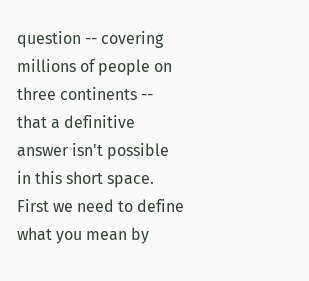question -- covering millions of people on three continents -- that a definitive answer isn't possible in this short space. First we need to define what you mean by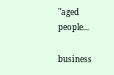"aged people...

business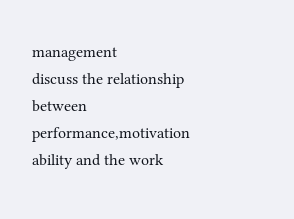management
discuss the relationship between performance,motivation ability and the work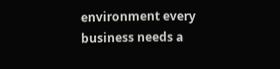environment every business needs a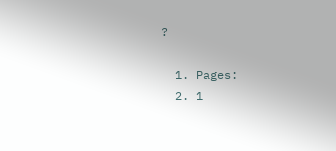?

  1. Pages:
  2. 1